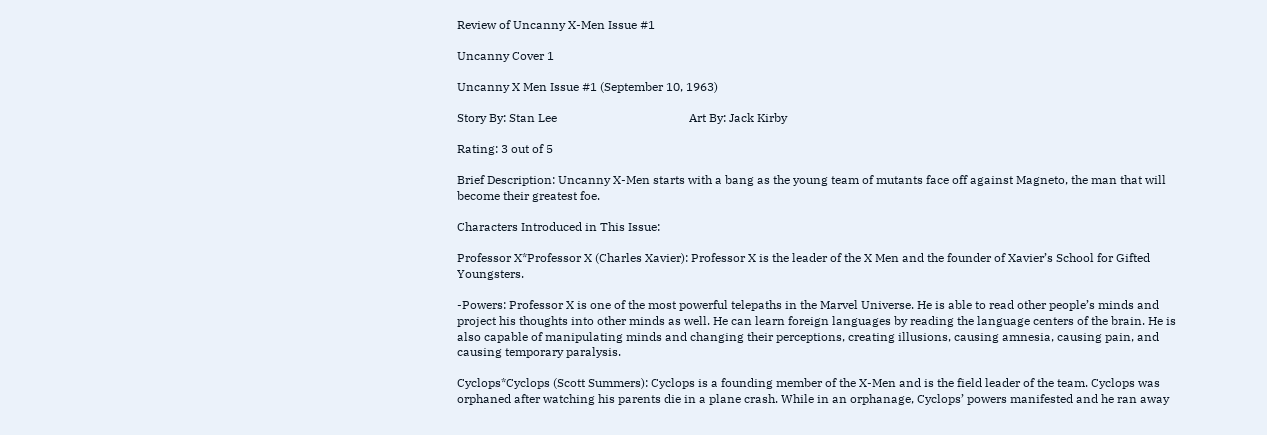Review of Uncanny X-Men Issue #1

Uncanny Cover 1

Uncanny X Men Issue #1 (September 10, 1963)

Story By: Stan Lee                                            Art By: Jack Kirby

Rating: 3 out of 5

Brief Description: Uncanny X-Men starts with a bang as the young team of mutants face off against Magneto, the man that will become their greatest foe.

Characters Introduced in This Issue:

Professor X*Professor X (Charles Xavier): Professor X is the leader of the X Men and the founder of Xavier’s School for Gifted Youngsters.

-Powers: Professor X is one of the most powerful telepaths in the Marvel Universe. He is able to read other people’s minds and project his thoughts into other minds as well. He can learn foreign languages by reading the language centers of the brain. He is also capable of manipulating minds and changing their perceptions, creating illusions, causing amnesia, causing pain, and causing temporary paralysis.

Cyclops*Cyclops (Scott Summers): Cyclops is a founding member of the X-Men and is the field leader of the team. Cyclops was orphaned after watching his parents die in a plane crash. While in an orphanage, Cyclops’ powers manifested and he ran away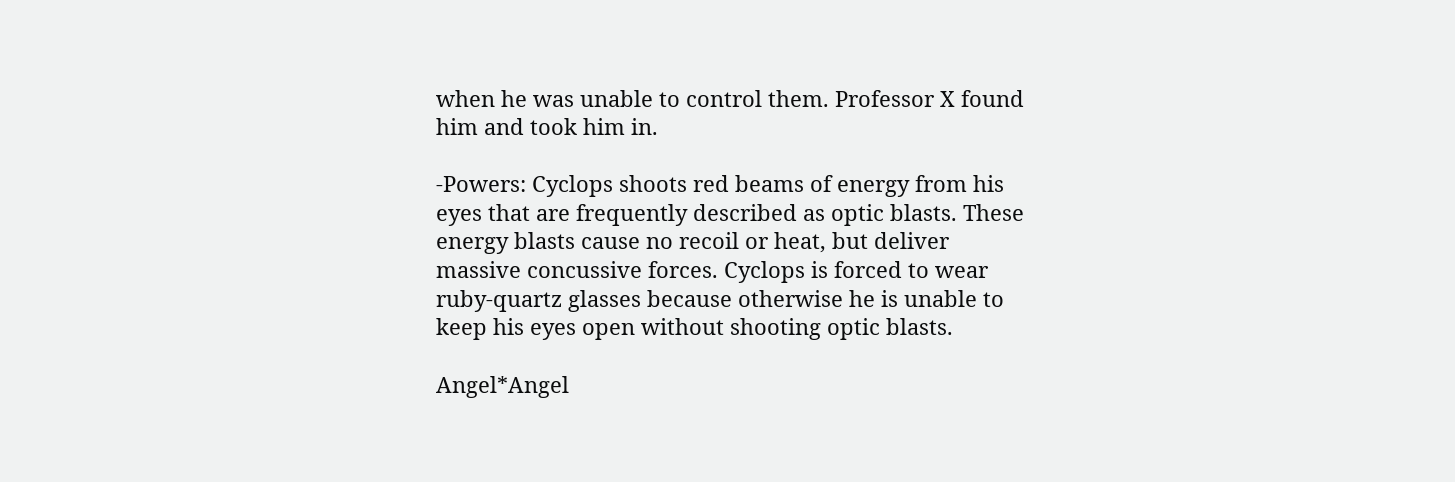when he was unable to control them. Professor X found him and took him in.

-Powers: Cyclops shoots red beams of energy from his eyes that are frequently described as optic blasts. These energy blasts cause no recoil or heat, but deliver massive concussive forces. Cyclops is forced to wear ruby-quartz glasses because otherwise he is unable to keep his eyes open without shooting optic blasts.

Angel*Angel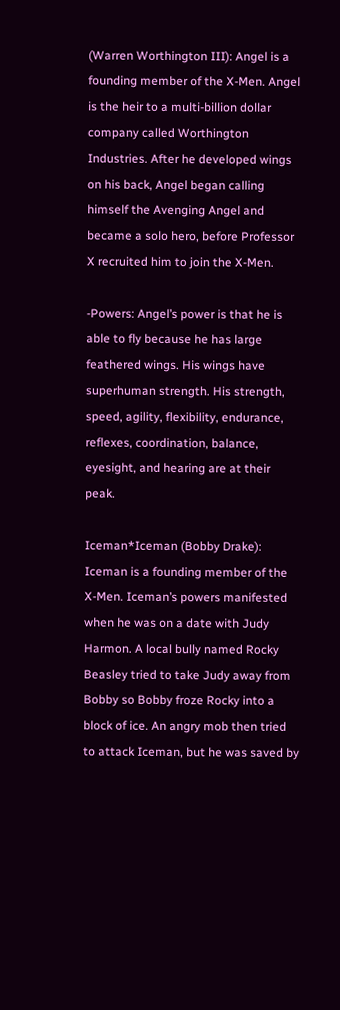(Warren Worthington III): Angel is a founding member of the X-Men. Angel is the heir to a multi-billion dollar company called Worthington Industries. After he developed wings on his back, Angel began calling himself the Avenging Angel and became a solo hero, before Professor X recruited him to join the X-Men.

-Powers: Angel’s power is that he is able to fly because he has large feathered wings. His wings have superhuman strength. His strength, speed, agility, flexibility, endurance, reflexes, coordination, balance, eyesight, and hearing are at their peak.

Iceman*Iceman (Bobby Drake): Iceman is a founding member of the X-Men. Iceman’s powers manifested when he was on a date with Judy Harmon. A local bully named Rocky Beasley tried to take Judy away from Bobby so Bobby froze Rocky into a block of ice. An angry mob then tried to attack Iceman, but he was saved by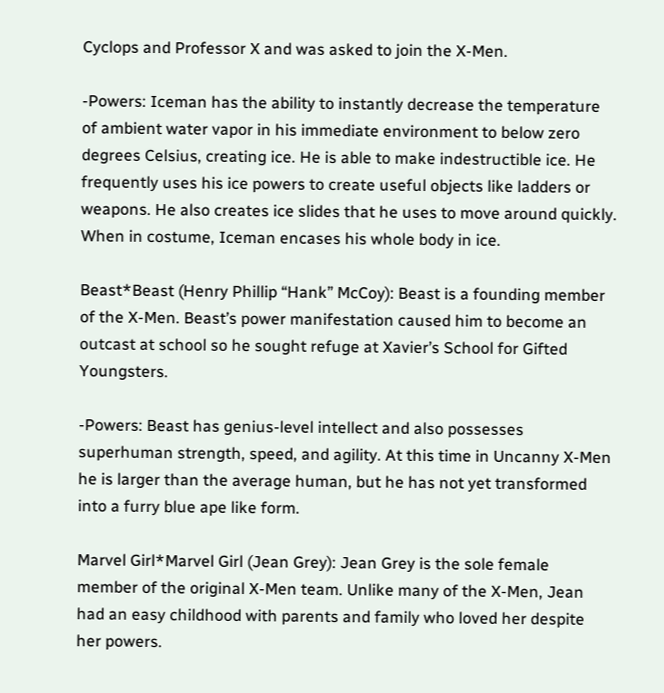Cyclops and Professor X and was asked to join the X-Men.

-Powers: Iceman has the ability to instantly decrease the temperature of ambient water vapor in his immediate environment to below zero degrees Celsius, creating ice. He is able to make indestructible ice. He frequently uses his ice powers to create useful objects like ladders or weapons. He also creates ice slides that he uses to move around quickly. When in costume, Iceman encases his whole body in ice.

Beast*Beast (Henry Phillip “Hank” McCoy): Beast is a founding member of the X-Men. Beast’s power manifestation caused him to become an outcast at school so he sought refuge at Xavier’s School for Gifted Youngsters.

-Powers: Beast has genius-level intellect and also possesses superhuman strength, speed, and agility. At this time in Uncanny X-Men he is larger than the average human, but he has not yet transformed into a furry blue ape like form.

Marvel Girl*Marvel Girl (Jean Grey): Jean Grey is the sole female member of the original X-Men team. Unlike many of the X-Men, Jean had an easy childhood with parents and family who loved her despite her powers.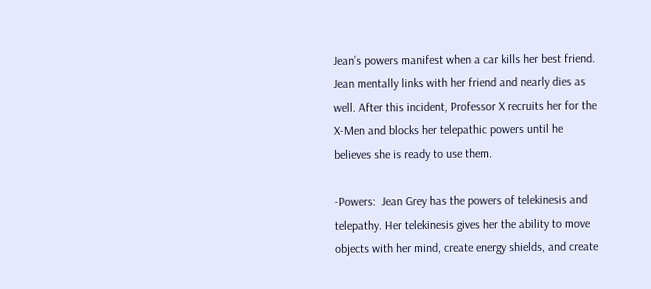Jean’s powers manifest when a car kills her best friend. Jean mentally links with her friend and nearly dies as well. After this incident, Professor X recruits her for the X-Men and blocks her telepathic powers until he believes she is ready to use them.

-Powers:  Jean Grey has the powers of telekinesis and telepathy. Her telekinesis gives her the ability to move objects with her mind, create energy shields, and create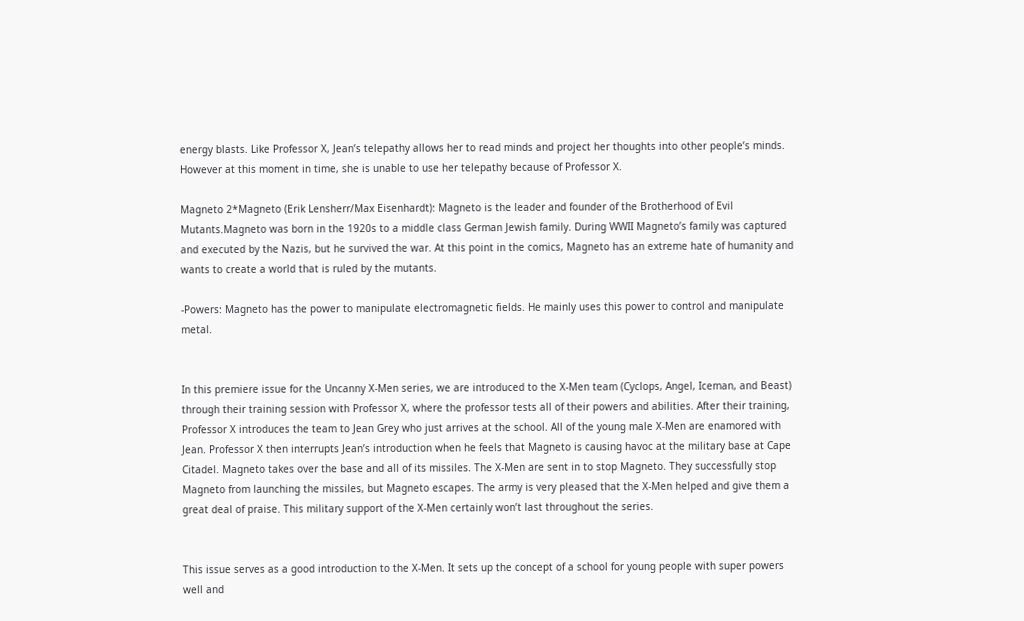energy blasts. Like Professor X, Jean’s telepathy allows her to read minds and project her thoughts into other people’s minds. However at this moment in time, she is unable to use her telepathy because of Professor X.

Magneto 2*Magneto (Erik Lensherr/Max Eisenhardt): Magneto is the leader and founder of the Brotherhood of Evil Mutants.Magneto was born in the 1920s to a middle class German Jewish family. During WWII Magneto’s family was captured and executed by the Nazis, but he survived the war. At this point in the comics, Magneto has an extreme hate of humanity and wants to create a world that is ruled by the mutants.

-Powers: Magneto has the power to manipulate electromagnetic fields. He mainly uses this power to control and manipulate metal.


In this premiere issue for the Uncanny X-Men series, we are introduced to the X-Men team (Cyclops, Angel, Iceman, and Beast) through their training session with Professor X, where the professor tests all of their powers and abilities. After their training, Professor X introduces the team to Jean Grey who just arrives at the school. All of the young male X-Men are enamored with Jean. Professor X then interrupts Jean’s introduction when he feels that Magneto is causing havoc at the military base at Cape Citadel. Magneto takes over the base and all of its missiles. The X-Men are sent in to stop Magneto. They successfully stop Magneto from launching the missiles, but Magneto escapes. The army is very pleased that the X-Men helped and give them a great deal of praise. This military support of the X-Men certainly won’t last throughout the series.


This issue serves as a good introduction to the X-Men. It sets up the concept of a school for young people with super powers well and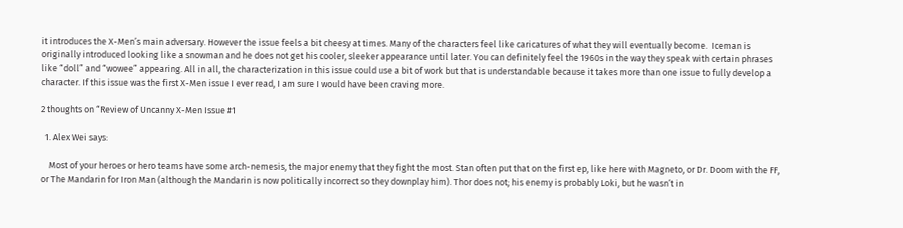it introduces the X-Men’s main adversary. However the issue feels a bit cheesy at times. Many of the characters feel like caricatures of what they will eventually become.  Iceman is originally introduced looking like a snowman and he does not get his cooler, sleeker appearance until later. You can definitely feel the 1960s in the way they speak with certain phrases like “doll” and “wowee” appearing. All in all, the characterization in this issue could use a bit of work but that is understandable because it takes more than one issue to fully develop a character. If this issue was the first X-Men issue I ever read, I am sure I would have been craving more.

2 thoughts on “Review of Uncanny X-Men Issue #1

  1. Alex Wei says:

    Most of your heroes or hero teams have some arch-nemesis, the major enemy that they fight the most. Stan often put that on the first ep, like here with Magneto, or Dr. Doom with the FF, or The Mandarin for Iron Man (although the Mandarin is now politically incorrect so they downplay him). Thor does not; his enemy is probably Loki, but he wasn’t in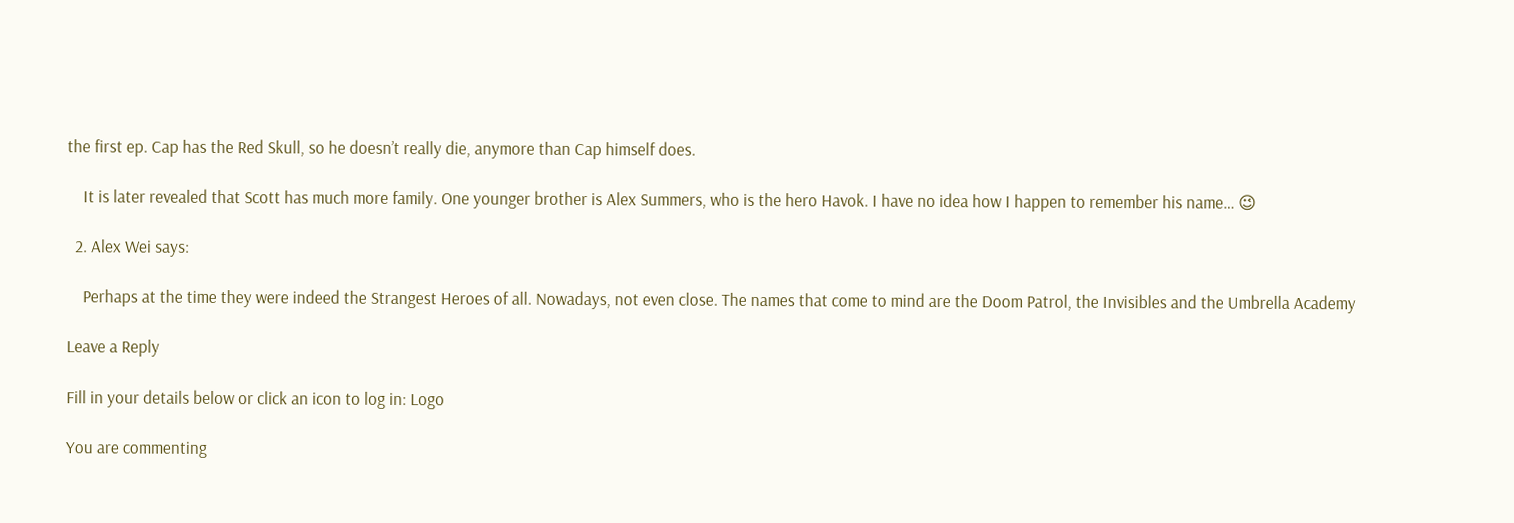the first ep. Cap has the Red Skull, so he doesn’t really die, anymore than Cap himself does.

    It is later revealed that Scott has much more family. One younger brother is Alex Summers, who is the hero Havok. I have no idea how I happen to remember his name… 😉

  2. Alex Wei says:

    Perhaps at the time they were indeed the Strangest Heroes of all. Nowadays, not even close. The names that come to mind are the Doom Patrol, the Invisibles and the Umbrella Academy

Leave a Reply

Fill in your details below or click an icon to log in: Logo

You are commenting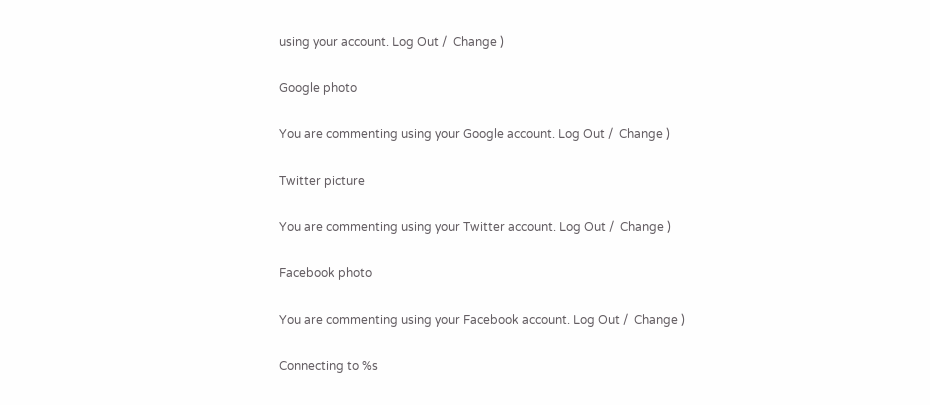using your account. Log Out /  Change )

Google photo

You are commenting using your Google account. Log Out /  Change )

Twitter picture

You are commenting using your Twitter account. Log Out /  Change )

Facebook photo

You are commenting using your Facebook account. Log Out /  Change )

Connecting to %s